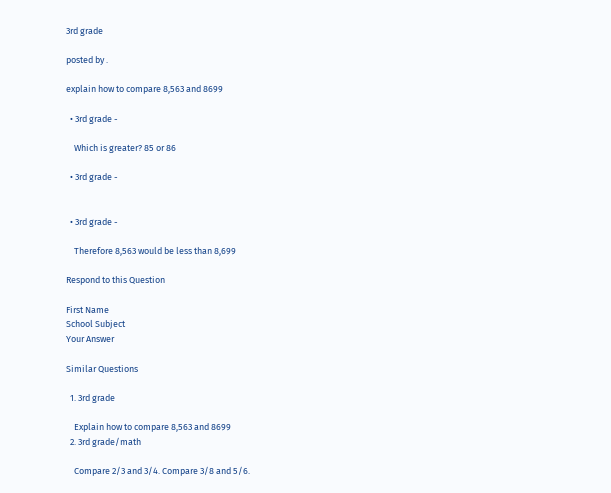3rd grade

posted by .

explain how to compare 8,563 and 8699

  • 3rd grade -

    Which is greater? 85 or 86

  • 3rd grade -


  • 3rd grade -

    Therefore 8,563 would be less than 8,699

Respond to this Question

First Name
School Subject
Your Answer

Similar Questions

  1. 3rd grade

    Explain how to compare 8,563 and 8699
  2. 3rd grade/math

    Compare 2/3 and 3/4. Compare 3/8 and 5/6.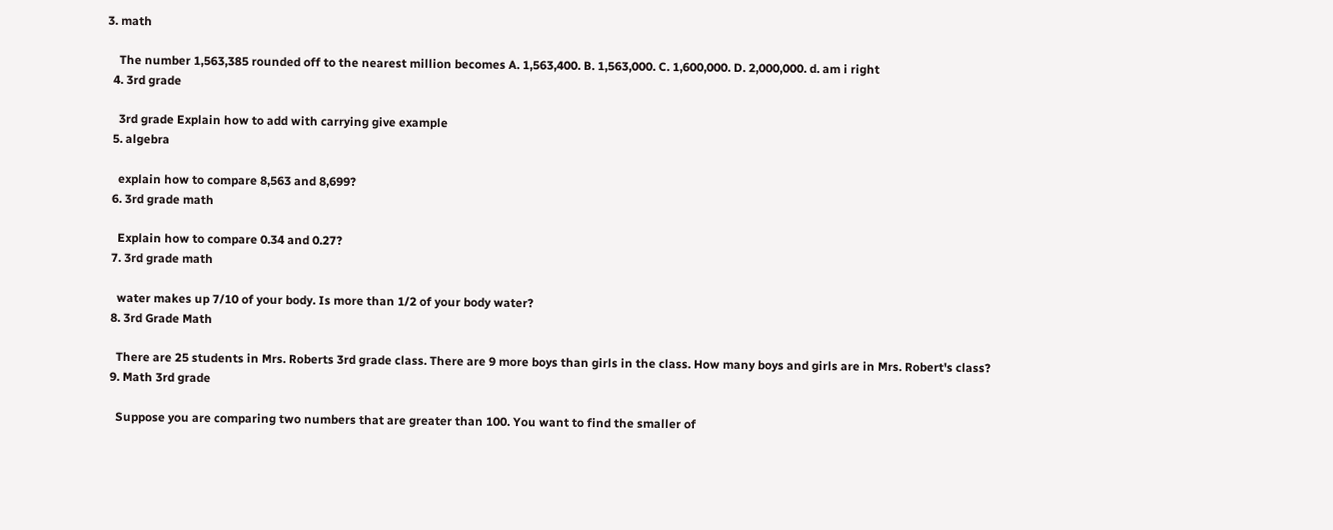3. math

    The number 1,563,385 rounded off to the nearest million becomes A. 1,563,400. B. 1,563,000. C. 1,600,000. D. 2,000,000. d. am i right
  4. 3rd grade

    3rd grade Explain how to add with carrying give example
  5. algebra

    explain how to compare 8,563 and 8,699?
  6. 3rd grade math

    Explain how to compare 0.34 and 0.27?
  7. 3rd grade math

    water makes up 7/10 of your body. Is more than 1/2 of your body water?
  8. 3rd Grade Math

    There are 25 students in Mrs. Roberts 3rd grade class. There are 9 more boys than girls in the class. How many boys and girls are in Mrs. Robert's class?
  9. Math 3rd grade

    Suppose you are comparing two numbers that are greater than 100. You want to find the smaller of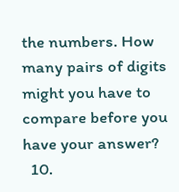the numbers. How many pairs of digits might you have to compare before you have your answer?
  10.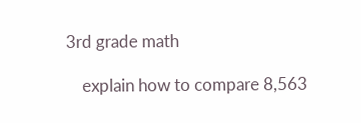3rd grade math

    explain how to compare 8,563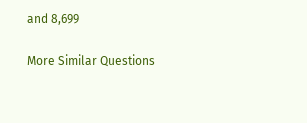and 8,699

More Similar Questions